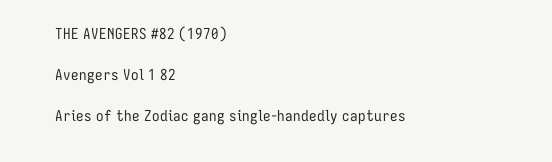THE AVENGERS #82 (1970)

Avengers Vol 1 82

Aries of the Zodiac gang single-handedly captures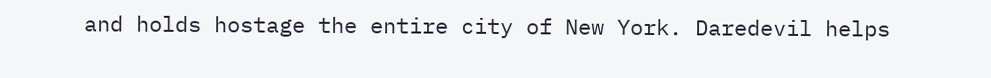and holds hostage the entire city of New York. Daredevil helps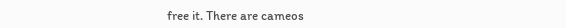free it. There are cameos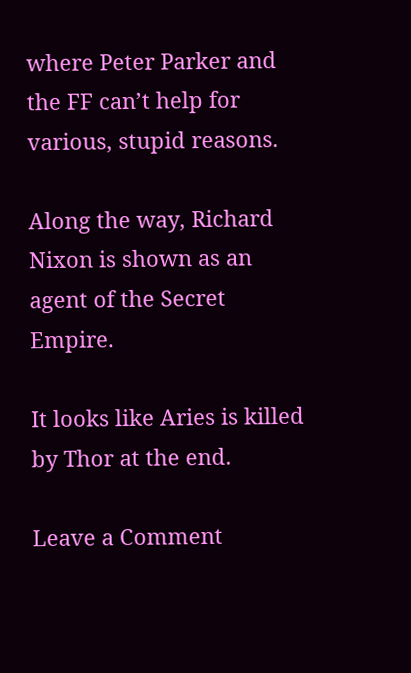where Peter Parker and the FF can’t help for various, stupid reasons.

Along the way, Richard Nixon is shown as an agent of the Secret Empire.

It looks like Aries is killed by Thor at the end.

Leave a Comment